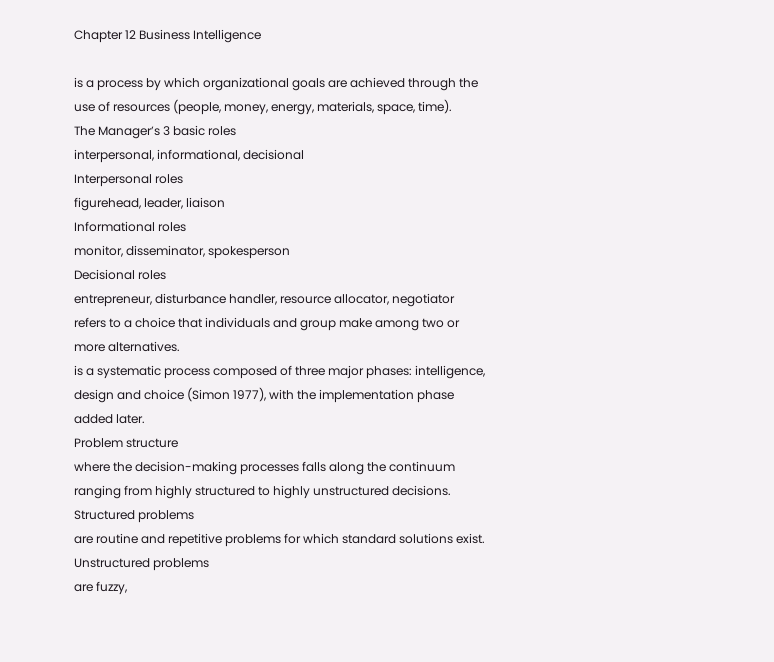Chapter 12 Business Intelligence

is a process by which organizational goals are achieved through the use of resources (people, money, energy, materials, space, time).
The Manager’s 3 basic roles
interpersonal, informational, decisional
Interpersonal roles
figurehead, leader, liaison
Informational roles
monitor, disseminator, spokesperson
Decisional roles
entrepreneur, disturbance handler, resource allocator, negotiator
refers to a choice that individuals and group make among two or more alternatives.
is a systematic process composed of three major phases: intelligence, design and choice (Simon 1977), with the implementation phase added later.
Problem structure
where the decision-making processes falls along the continuum ranging from highly structured to highly unstructured decisions.
Structured problems
are routine and repetitive problems for which standard solutions exist.
Unstructured problems
are fuzzy,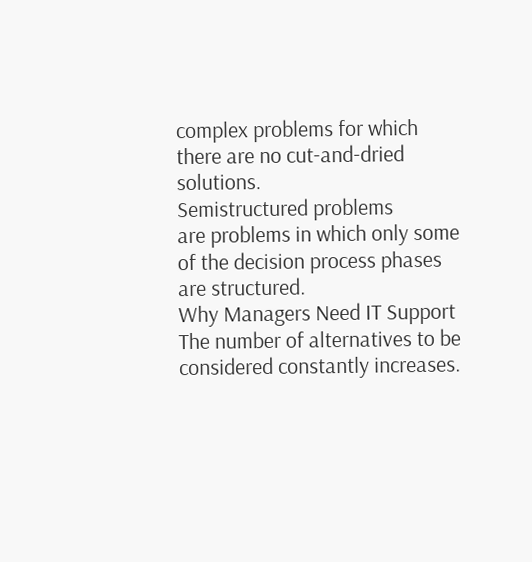complex problems for which there are no cut-and-dried solutions.
Semistructured problems
are problems in which only some of the decision process phases are structured.
Why Managers Need IT Support
The number of alternatives to be considered constantly increases.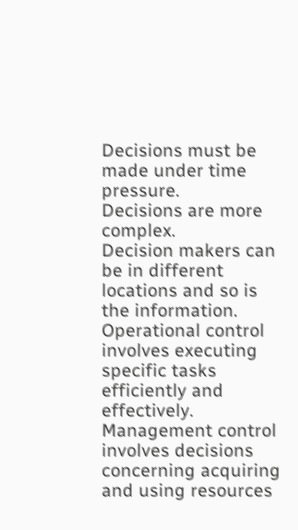Decisions must be made under time pressure.
Decisions are more complex.
Decision makers can be in different locations and so is the information.
Operational control
involves executing specific tasks efficiently and effectively.
Management control
involves decisions concerning acquiring and using resources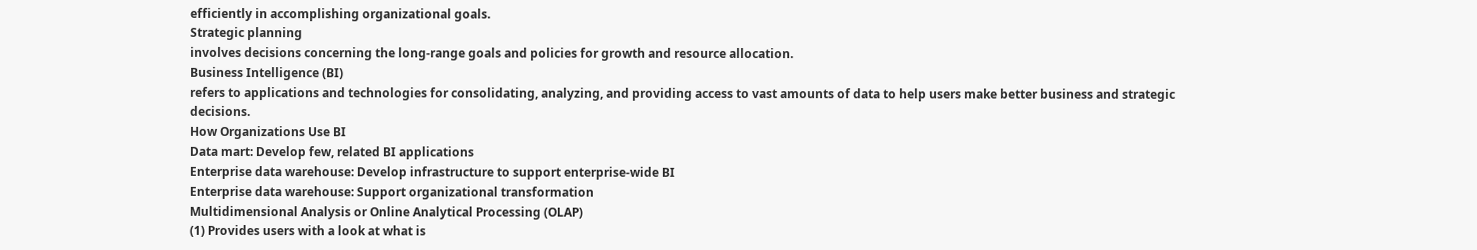efficiently in accomplishing organizational goals.
Strategic planning
involves decisions concerning the long-range goals and policies for growth and resource allocation.
Business Intelligence (BI)
refers to applications and technologies for consolidating, analyzing, and providing access to vast amounts of data to help users make better business and strategic decisions.
How Organizations Use BI
Data mart: Develop few, related BI applications
Enterprise data warehouse: Develop infrastructure to support enterprise-wide BI
Enterprise data warehouse: Support organizational transformation
Multidimensional Analysis or Online Analytical Processing (OLAP)
(1) Provides users with a look at what is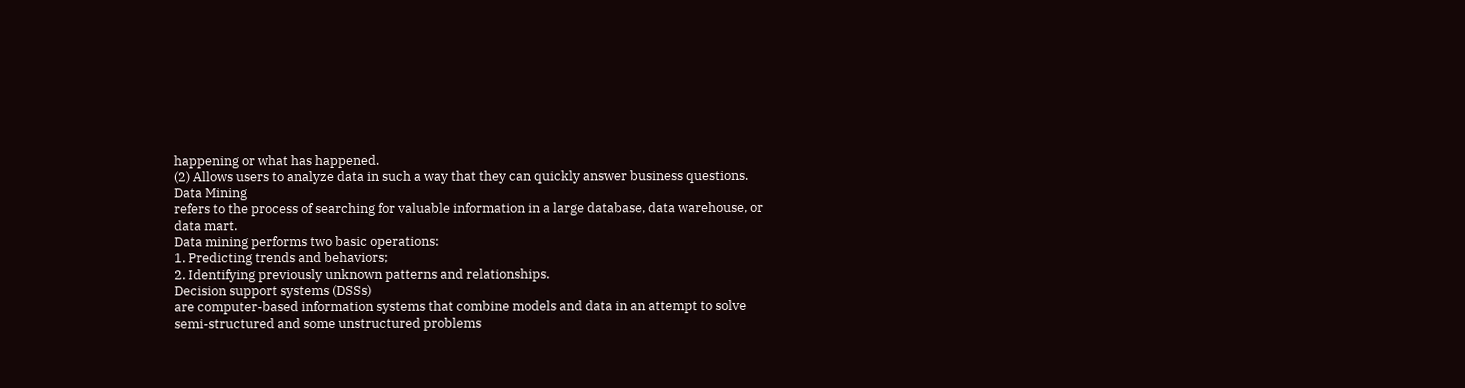happening or what has happened.
(2) Allows users to analyze data in such a way that they can quickly answer business questions.
Data Mining
refers to the process of searching for valuable information in a large database, data warehouse, or data mart.
Data mining performs two basic operations:
1. Predicting trends and behaviors;
2. Identifying previously unknown patterns and relationships.
Decision support systems (DSSs)
are computer-based information systems that combine models and data in an attempt to solve semi-structured and some unstructured problems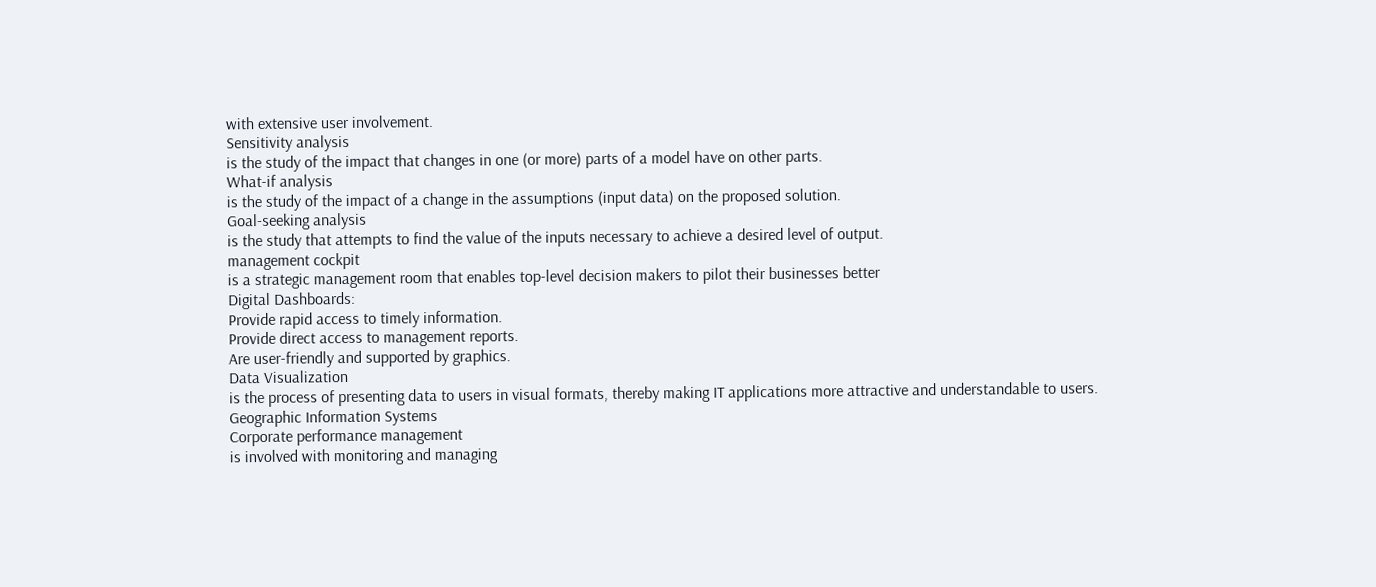with extensive user involvement.
Sensitivity analysis
is the study of the impact that changes in one (or more) parts of a model have on other parts.
What-if analysis
is the study of the impact of a change in the assumptions (input data) on the proposed solution.
Goal-seeking analysis
is the study that attempts to find the value of the inputs necessary to achieve a desired level of output.
management cockpit
is a strategic management room that enables top-level decision makers to pilot their businesses better
Digital Dashboards:
Provide rapid access to timely information.
Provide direct access to management reports.
Are user-friendly and supported by graphics.
Data Visualization
is the process of presenting data to users in visual formats, thereby making IT applications more attractive and understandable to users.
Geographic Information Systems
Corporate performance management
is involved with monitoring and managing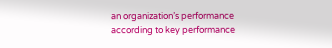an organization’s performance according to key performance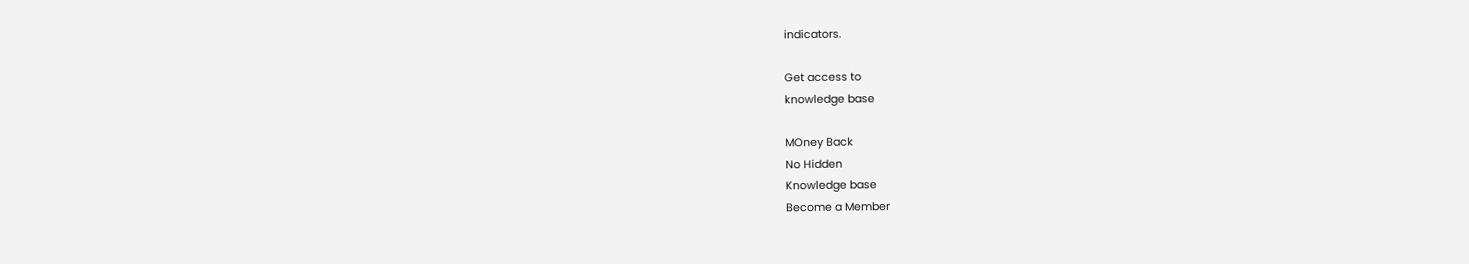indicators.

Get access to
knowledge base

MOney Back
No Hidden
Knowledge base
Become a Member